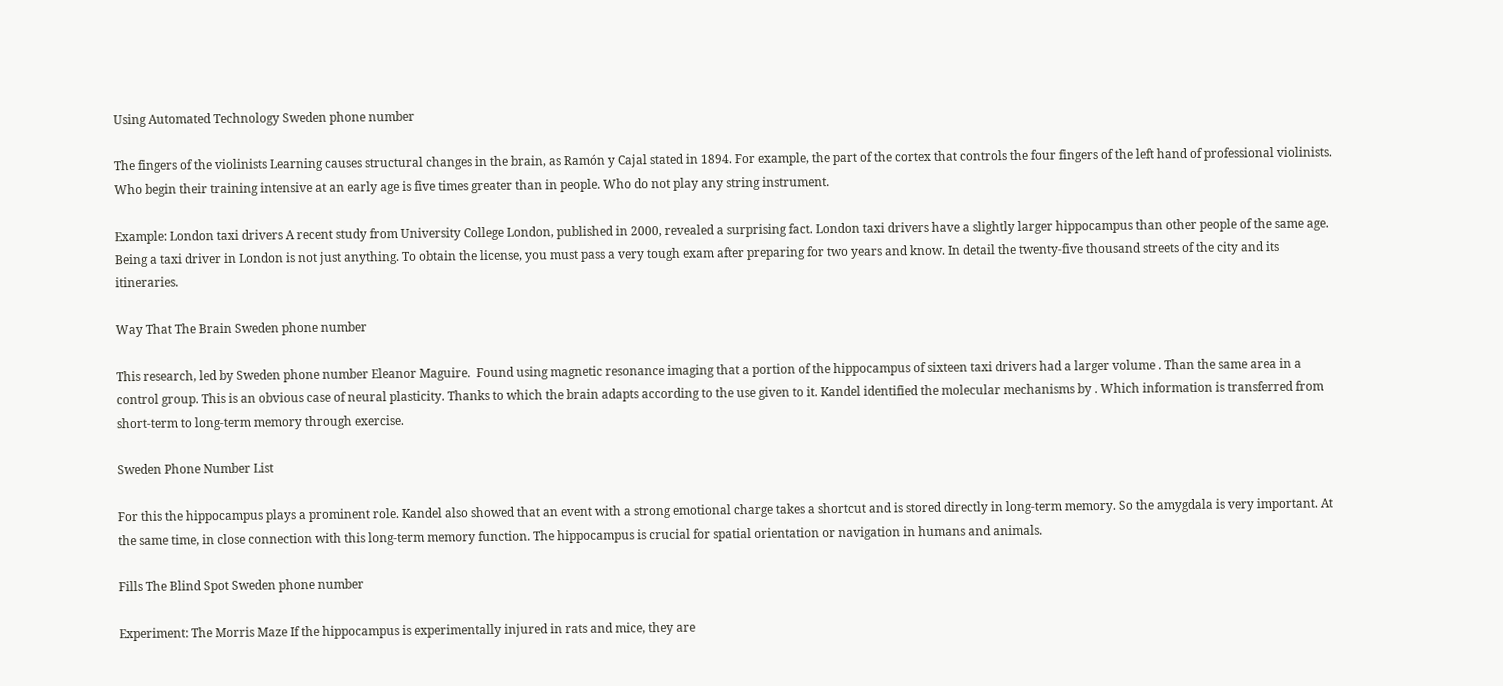Using Automated Technology Sweden phone number

The fingers of the violinists Learning causes structural changes in the brain, as Ramón y Cajal stated in 1894. For example, the part of the cortex that controls the four fingers of the left hand of professional violinists. Who begin their training intensive at an early age is five times greater than in people. Who do not play any string instrument.

Example: London taxi drivers A recent study from University College London, published in 2000, revealed a surprising fact. London taxi drivers have a slightly larger hippocampus than other people of the same age. Being a taxi driver in London is not just anything. To obtain the license, you must pass a very tough exam after preparing for two years and know. In detail the twenty-five thousand streets of the city and its itineraries.

Way That The Brain Sweden phone number

This research, led by Sweden phone number Eleanor Maguire.  Found using magnetic resonance imaging that a portion of the hippocampus of sixteen taxi drivers had a larger volume . Than the same area in a control group. This is an obvious case of neural plasticity. Thanks to which the brain adapts according to the use given to it. Kandel identified the molecular mechanisms by . Which information is transferred from short-term to long-term memory through exercise.

Sweden Phone Number List

For this the hippocampus plays a prominent role. Kandel also showed that an event with a strong emotional charge takes a shortcut and is stored directly in long-term memory. So the amygdala is very important. At the same time, in close connection with this long-term memory function. The hippocampus is crucial for spatial orientation or navigation in humans and animals.

Fills The Blind Spot Sweden phone number

Experiment: The Morris Maze If the hippocampus is experimentally injured in rats and mice, they are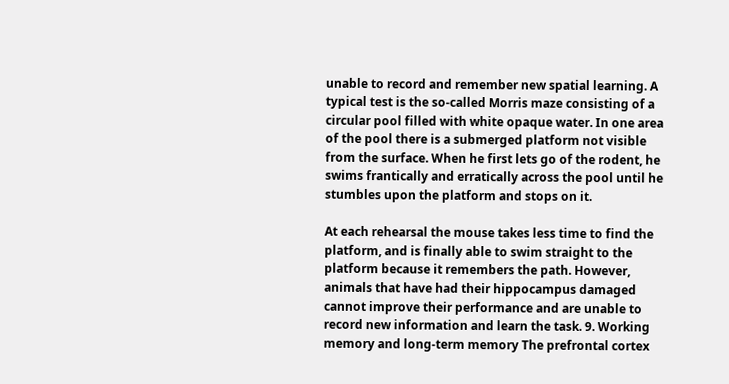unable to record and remember new spatial learning. A typical test is the so-called Morris maze consisting of a circular pool filled with white opaque water. In one area of the pool there is a submerged platform not visible from the surface. When he first lets go of the rodent, he swims frantically and erratically across the pool until he stumbles upon the platform and stops on it.

At each rehearsal the mouse takes less time to find the platform, and is finally able to swim straight to the platform because it remembers the path. However, animals that have had their hippocampus damaged cannot improve their performance and are unable to record new information and learn the task. 9. Working memory and long-term memory The prefrontal cortex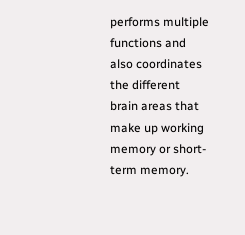performs multiple functions and also coordinates the different brain areas that make up working memory or short-term memory.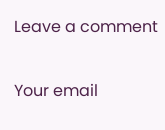Leave a comment

Your email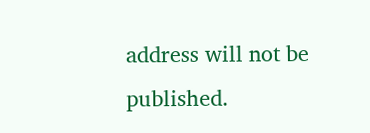address will not be published.